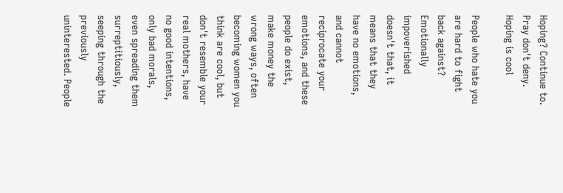Hoping? Continue to. Pray don't deny. Hoping is cool

People who hate you are hard to fight back against? Emotionally impoverished doesn't that, it means that they have no emotions, and cannot reciprocate your emotions, and these people do exist, make money the wrong ways, often becoming women you think are cool, but don't resemble your real mothers, have no good intentions, only bad morals, even spreading them surreptitiously, seeping through the previously uninterested. People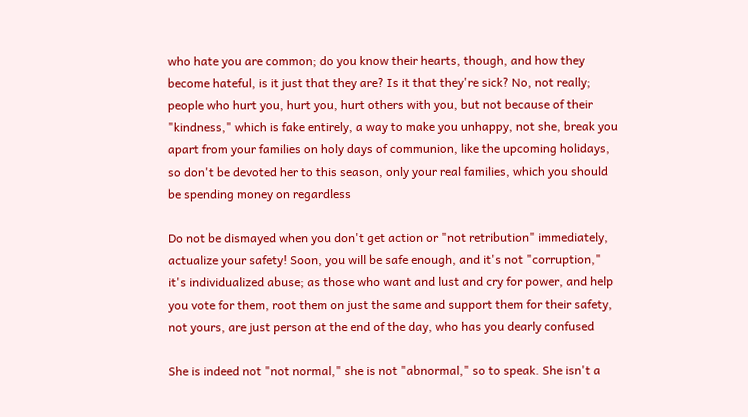who hate you are common; do you know their hearts, though, and how they become hateful, is it just that they are? Is it that they're sick? No, not really; people who hurt you, hurt you, hurt others with you, but not because of their "kindness," which is fake entirely, a way to make you unhappy, not she, break you apart from your families on holy days of communion, like the upcoming holidays, so don't be devoted her to this season, only your real families, which you should be spending money on regardless

Do not be dismayed when you don't get action or "not retribution" immediately, actualize your safety! Soon, you will be safe enough, and it's not "corruption," it's individualized abuse; as those who want and lust and cry for power, and help you vote for them, root them on just the same and support them for their safety, not yours, are just person at the end of the day, who has you dearly confused

She is indeed not "not normal," she is not "abnormal," so to speak. She isn't a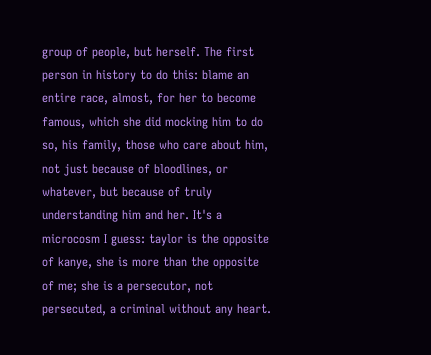group of people, but herself. The first person in history to do this: blame an entire race, almost, for her to become famous, which she did mocking him to do so, his family, those who care about him, not just because of bloodlines, or whatever, but because of truly understanding him and her. It's a microcosm I guess: taylor is the opposite of kanye, she is more than the opposite of me; she is a persecutor, not persecuted, a criminal without any heart.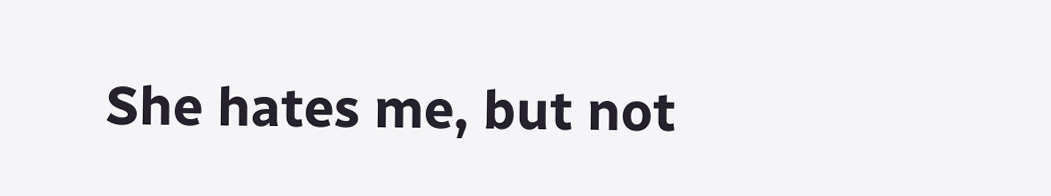She hates me, but not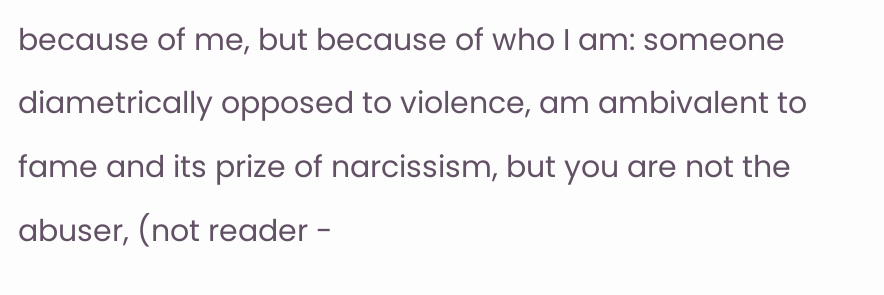because of me, but because of who I am: someone diametrically opposed to violence, am ambivalent to fame and its prize of narcissism, but you are not the abuser, (not reader -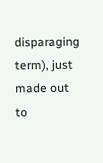disparaging term), just made out to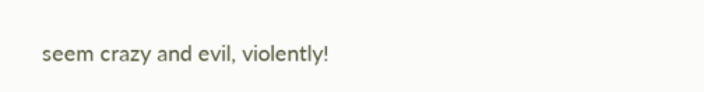seem crazy and evil, violently!